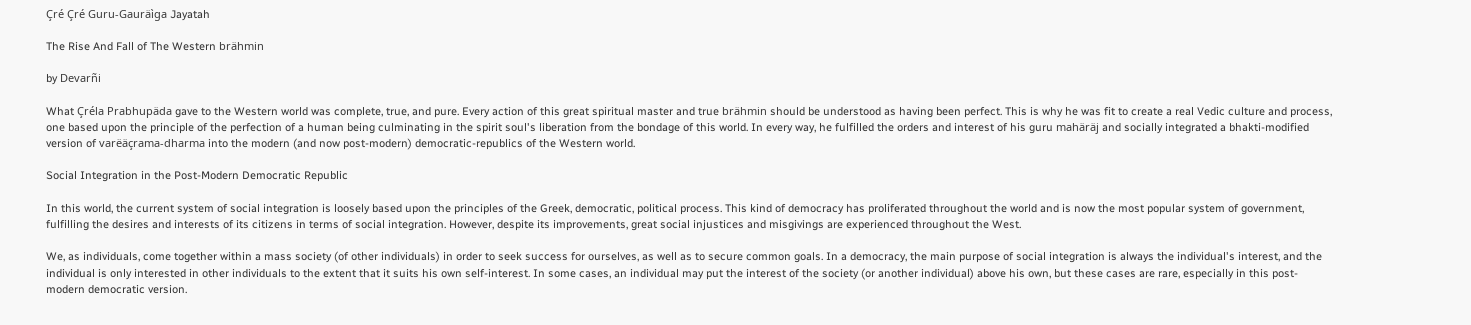Çré Çré Guru-Gauräìga Jayatah

The Rise And Fall of The Western brähmin

by Devarñi

What Çréla Prabhupäda gave to the Western world was complete, true, and pure. Every action of this great spiritual master and true brähmin should be understood as having been perfect. This is why he was fit to create a real Vedic culture and process, one based upon the principle of the perfection of a human being culminating in the spirit soul's liberation from the bondage of this world. In every way, he fulfilled the orders and interest of his guru mahäräj and socially integrated a bhakti-modified version of varëäçrama-dharma into the modern (and now post-modern) democratic-republics of the Western world.

Social Integration in the Post-Modern Democratic Republic

In this world, the current system of social integration is loosely based upon the principles of the Greek, democratic, political process. This kind of democracy has proliferated throughout the world and is now the most popular system of government, fulfilling the desires and interests of its citizens in terms of social integration. However, despite its improvements, great social injustices and misgivings are experienced throughout the West.

We, as individuals, come together within a mass society (of other individuals) in order to seek success for ourselves, as well as to secure common goals. In a democracy, the main purpose of social integration is always the individual's interest, and the individual is only interested in other individuals to the extent that it suits his own self-interest. In some cases, an individual may put the interest of the society (or another individual) above his own, but these cases are rare, especially in this post-modern democratic version.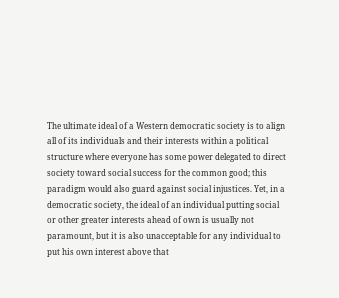The ultimate ideal of a Western democratic society is to align all of its individuals and their interests within a political structure where everyone has some power delegated to direct society toward social success for the common good; this paradigm would also guard against social injustices. Yet, in a democratic society, the ideal of an individual putting social or other greater interests ahead of own is usually not paramount, but it is also unacceptable for any individual to put his own interest above that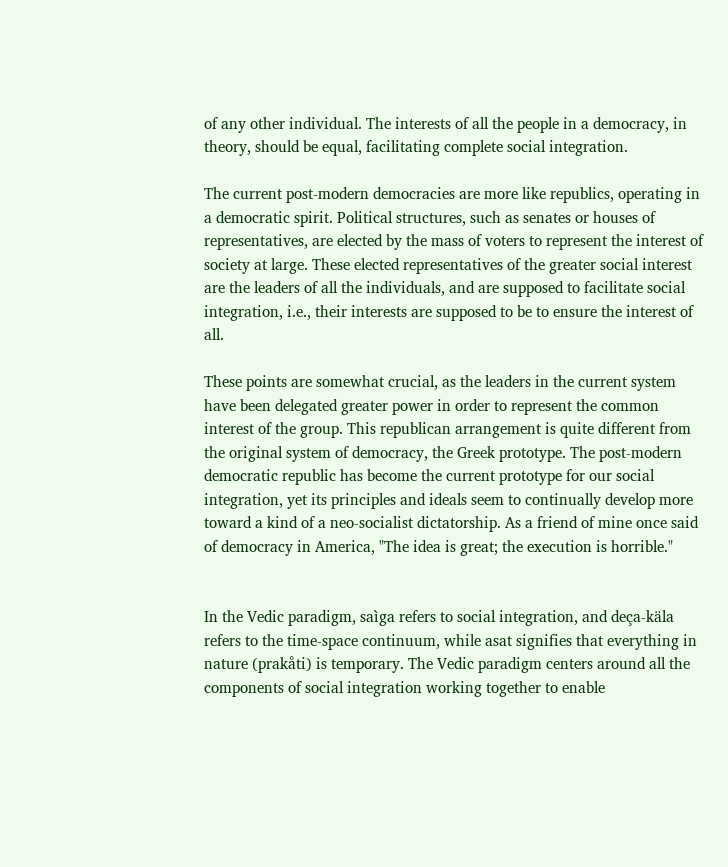of any other individual. The interests of all the people in a democracy, in theory, should be equal, facilitating complete social integration.

The current post-modern democracies are more like republics, operating in a democratic spirit. Political structures, such as senates or houses of representatives, are elected by the mass of voters to represent the interest of society at large. These elected representatives of the greater social interest are the leaders of all the individuals, and are supposed to facilitate social integration, i.e., their interests are supposed to be to ensure the interest of all.

These points are somewhat crucial, as the leaders in the current system have been delegated greater power in order to represent the common interest of the group. This republican arrangement is quite different from the original system of democracy, the Greek prototype. The post-modern democratic republic has become the current prototype for our social integration, yet its principles and ideals seem to continually develop more toward a kind of a neo-socialist dictatorship. As a friend of mine once said of democracy in America, "The idea is great; the execution is horrible."


In the Vedic paradigm, saìga refers to social integration, and deça-käla refers to the time-space continuum, while asat signifies that everything in nature (prakåti) is temporary. The Vedic paradigm centers around all the components of social integration working together to enable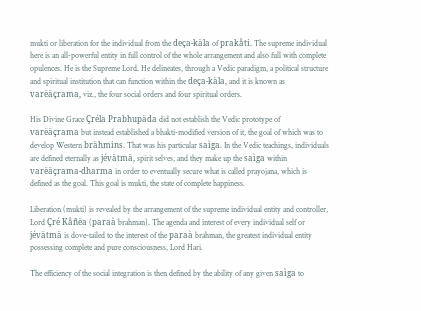mukti or liberation for the individual from the deça-käla of prakåti. The supreme individual here is an all-powerful entity in full control of the whole arrangement and also full with complete opulences. He is the Supreme Lord. He delineates, through a Vedic paradigm, a political structure and spiritual institution that can function within the deça-käla, and it is known as varëäçrama, viz., the four social orders and four spiritual orders.

His Divine Grace Çréla Prabhupäda did not establish the Vedic prototype of varëäçrama but instead established a bhakti-modified version of it, the goal of which was to develop Western brähmins. That was his particular saìga. In the Vedic teachings, individuals are defined eternally as jévätmä, spirit selves, and they make up the saìga within varëäçrama-dharma in order to eventually secure what is called prayojana, which is defined as the goal. This goal is mukti, the state of complete happiness.

Liberation (mukti) is revealed by the arrangement of the supreme individual entity and controller, Lord Çré Kåñëa (paraà brahman). The agenda and interest of every individual self or jévätmä is dove-tailed to the interest of the paraà brahman, the greatest individual entity possessing complete and pure consciousness, Lord Hari.

The efficiency of the social integration is then defined by the ability of any given saìga to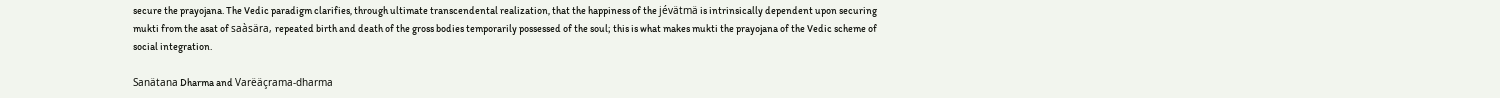secure the prayojana. The Vedic paradigm clarifies, through ultimate transcendental realization, that the happiness of the jévätmä is intrinsically dependent upon securing mukti from the asat of saàsära, repeated birth and death of the gross bodies temporarily possessed of the soul; this is what makes mukti the prayojana of the Vedic scheme of social integration.

Sanätana Dharma and Varëäçrama-dharma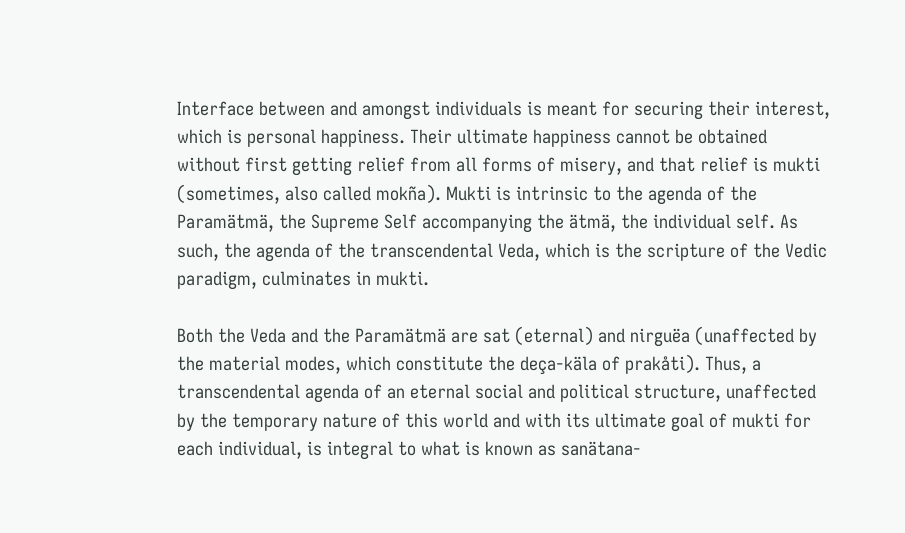Interface between and amongst individuals is meant for securing their interest, which is personal happiness. Their ultimate happiness cannot be obtained without first getting relief from all forms of misery, and that relief is mukti (sometimes, also called mokña). Mukti is intrinsic to the agenda of the Paramätmä, the Supreme Self accompanying the ätmä, the individual self. As such, the agenda of the transcendental Veda, which is the scripture of the Vedic paradigm, culminates in mukti.

Both the Veda and the Paramätmä are sat (eternal) and nirguëa (unaffected by the material modes, which constitute the deça-käla of prakåti). Thus, a transcendental agenda of an eternal social and political structure, unaffected by the temporary nature of this world and with its ultimate goal of mukti for each individual, is integral to what is known as sanätana-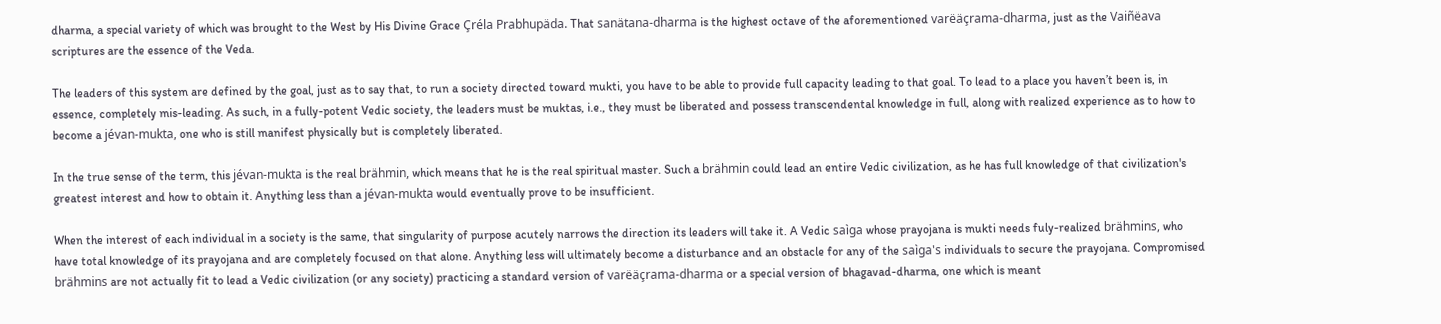dharma, a special variety of which was brought to the West by His Divine Grace Çréla Prabhupäda. That sanätana-dharma is the highest octave of the aforementioned varëäçrama-dharma, just as the Vaiñëava scriptures are the essence of the Veda.

The leaders of this system are defined by the goal, just as to say that, to run a society directed toward mukti, you have to be able to provide full capacity leading to that goal. To lead to a place you haven’t been is, in essence, completely mis-leading. As such, in a fully-potent Vedic society, the leaders must be muktas, i.e., they must be liberated and possess transcendental knowledge in full, along with realized experience as to how to become a jévan-mukta, one who is still manifest physically but is completely liberated.

In the true sense of the term, this jévan-mukta is the real brähmin, which means that he is the real spiritual master. Such a brähmin could lead an entire Vedic civilization, as he has full knowledge of that civilization's greatest interest and how to obtain it. Anything less than a jévan-mukta would eventually prove to be insufficient.

When the interest of each individual in a society is the same, that singularity of purpose acutely narrows the direction its leaders will take it. A Vedic saìga whose prayojana is mukti needs fuly-realized brähmins, who have total knowledge of its prayojana and are completely focused on that alone. Anything less will ultimately become a disturbance and an obstacle for any of the saìga's individuals to secure the prayojana. Compromised brähmins are not actually fit to lead a Vedic civilization (or any society) practicing a standard version of varëäçrama-dharma or a special version of bhagavad-dharma, one which is meant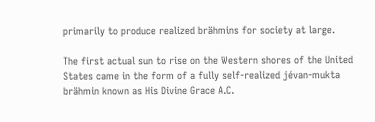primarily to produce realized brähmins for society at large.

The first actual sun to rise on the Western shores of the United States came in the form of a fully self-realized jévan-mukta brähmin known as His Divine Grace A.C.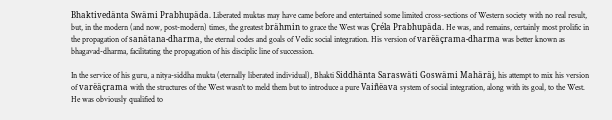Bhaktivedänta Swämi Prabhupäda. Liberated muktas may have came before and entertained some limited cross-sections of Western society with no real result, but, in the modern (and now, post-modern) times, the greatest brähmin to grace the West was Çréla Prabhupäda. He was, and remains, certainly most prolific in the propagation of sanätana-dharma, the eternal codes and goals of Vedic social integration. His version of varëäçrama-dharma was better known as bhagavad-dharma, facilitating the propagation of his disciplic line of succession.

In the service of his guru, a nitya-siddha mukta (eternally liberated individual), Bhakti Siddhänta Saraswäti Goswämi Mahäräj, his attempt to mix his version of varëäçrama with the structures of the West wasn't to meld them but to introduce a pure Vaiñëava system of social integration, along with its goal, to the West. He was obviously qualified to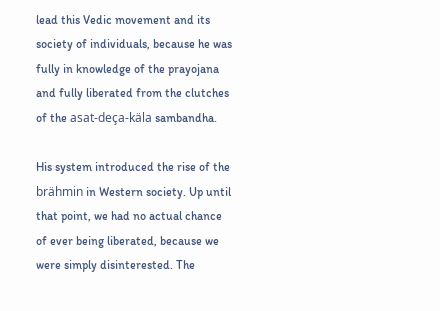lead this Vedic movement and its society of individuals, because he was fully in knowledge of the prayojana and fully liberated from the clutches of the asat-deça-käla sambandha.

His system introduced the rise of the brähmin in Western society. Up until that point, we had no actual chance of ever being liberated, because we were simply disinterested. The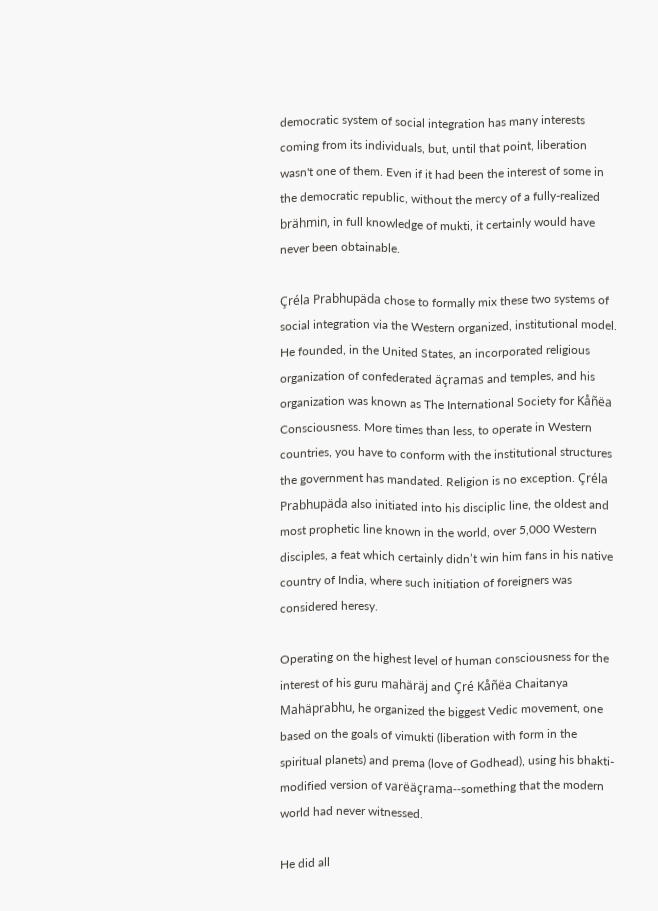democratic system of social integration has many interests coming from its individuals, but, until that point, liberation wasn't one of them. Even if it had been the interest of some in the democratic republic, without the mercy of a fully-realized brähmin, in full knowledge of mukti, it certainly would have never been obtainable.

Çréla Prabhupäda chose to formally mix these two systems of social integration via the Western organized, institutional model. He founded, in the United States, an incorporated religious organization of confederated äçramas and temples, and his organization was known as The International Society for Kåñëa Consciousness. More times than less, to operate in Western countries, you have to conform with the institutional structures the government has mandated. Religion is no exception. Çréla Prabhupäda also initiated into his disciplic line, the oldest and most prophetic line known in the world, over 5,000 Western disciples, a feat which certainly didn’t win him fans in his native country of India, where such initiation of foreigners was considered heresy.

Operating on the highest level of human consciousness for the interest of his guru mahäräj and Çré Kåñëa Chaitanya Mahäprabhu, he organized the biggest Vedic movement, one based on the goals of vimukti (liberation with form in the spiritual planets) and prema (love of Godhead), using his bhakti-modified version of varëäçrama--something that the modern world had never witnessed.

He did all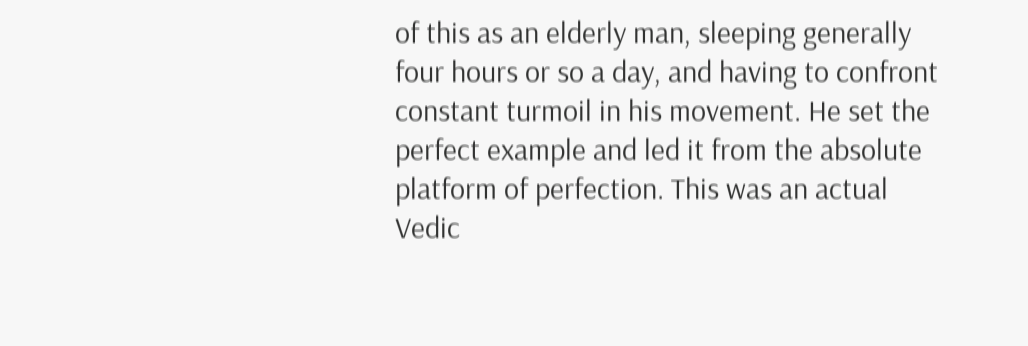of this as an elderly man, sleeping generally four hours or so a day, and having to confront constant turmoil in his movement. He set the perfect example and led it from the absolute platform of perfection. This was an actual Vedic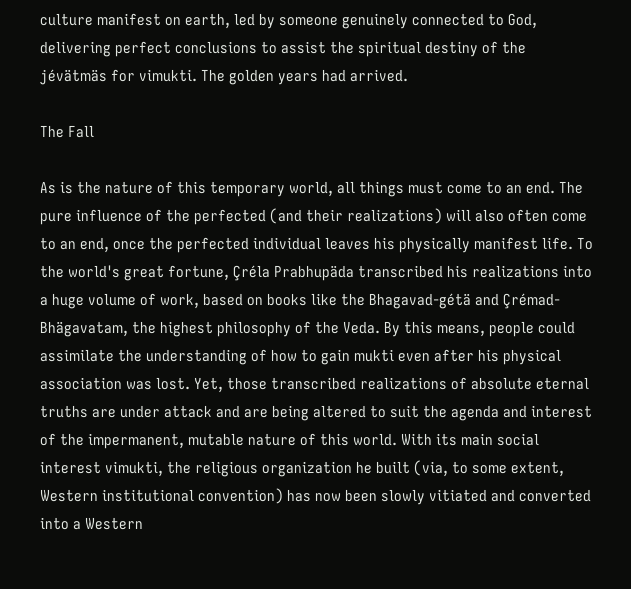culture manifest on earth, led by someone genuinely connected to God, delivering perfect conclusions to assist the spiritual destiny of the jévätmäs for vimukti. The golden years had arrived.

The Fall

As is the nature of this temporary world, all things must come to an end. The pure influence of the perfected (and their realizations) will also often come to an end, once the perfected individual leaves his physically manifest life. To the world's great fortune, Çréla Prabhupäda transcribed his realizations into a huge volume of work, based on books like the Bhagavad-gétä and Çrémad-Bhägavatam, the highest philosophy of the Veda. By this means, people could assimilate the understanding of how to gain mukti even after his physical association was lost. Yet, those transcribed realizations of absolute eternal truths are under attack and are being altered to suit the agenda and interest of the impermanent, mutable nature of this world. With its main social interest vimukti, the religious organization he built (via, to some extent, Western institutional convention) has now been slowly vitiated and converted into a Western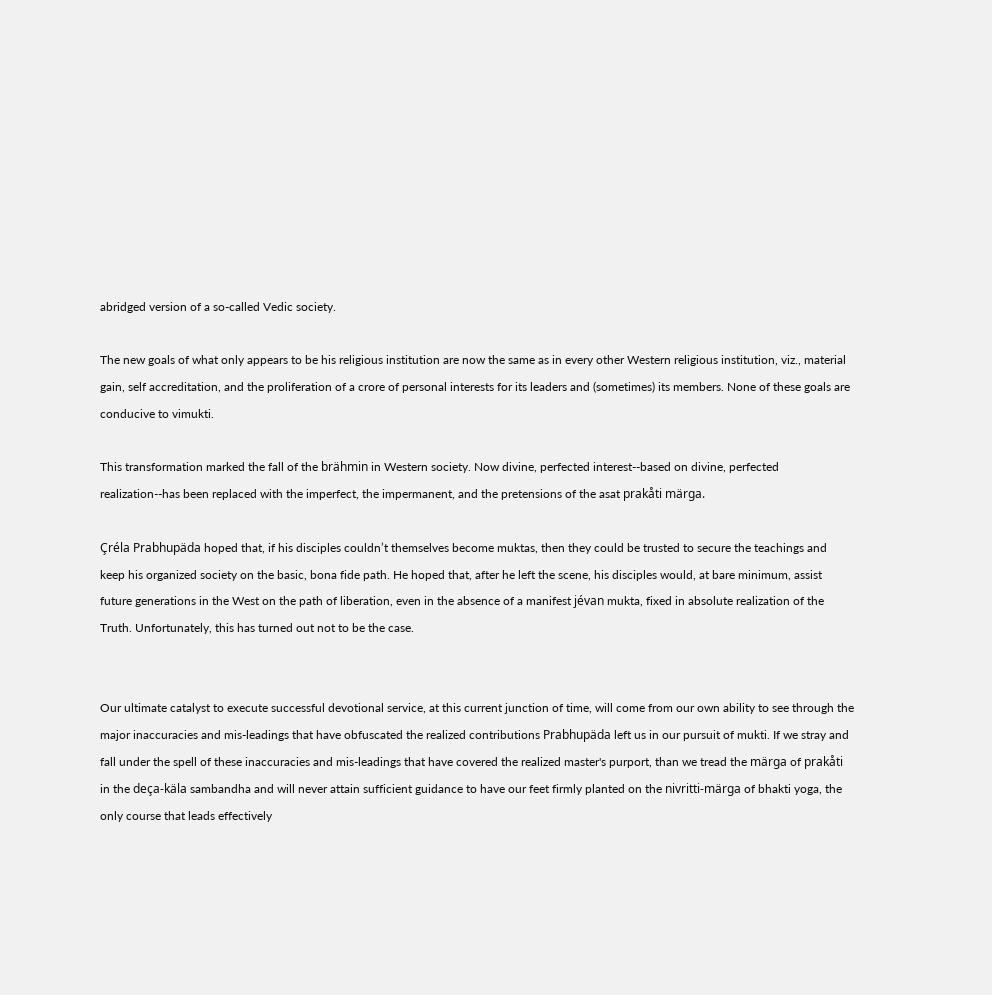abridged version of a so-called Vedic society.

The new goals of what only appears to be his religious institution are now the same as in every other Western religious institution, viz., material gain, self accreditation, and the proliferation of a crore of personal interests for its leaders and (sometimes) its members. None of these goals are conducive to vimukti.

This transformation marked the fall of the brähmin in Western society. Now divine, perfected interest--based on divine, perfected realization--has been replaced with the imperfect, the impermanent, and the pretensions of the asat prakåti märga.

Çréla Prabhupäda hoped that, if his disciples couldn’t themselves become muktas, then they could be trusted to secure the teachings and keep his organized society on the basic, bona fide path. He hoped that, after he left the scene, his disciples would, at bare minimum, assist future generations in the West on the path of liberation, even in the absence of a manifest jévan mukta, fixed in absolute realization of the Truth. Unfortunately, this has turned out not to be the case.


Our ultimate catalyst to execute successful devotional service, at this current junction of time, will come from our own ability to see through the major inaccuracies and mis-leadings that have obfuscated the realized contributions Prabhupäda left us in our pursuit of mukti. If we stray and fall under the spell of these inaccuracies and mis-leadings that have covered the realized master's purport, than we tread the märga of prakåti in the deça-käla sambandha and will never attain sufficient guidance to have our feet firmly planted on the nivritti-märga of bhakti yoga, the only course that leads effectively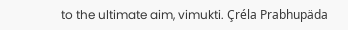to the ultimate aim, vimukti. Çréla Prabhupäda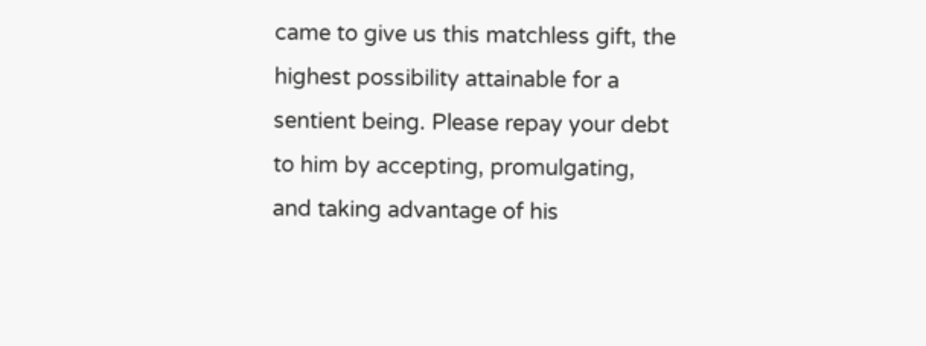came to give us this matchless gift, the highest possibility attainable for a sentient being. Please repay your debt to him by accepting, promulgating, and taking advantage of his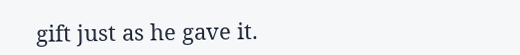gift just as he gave it.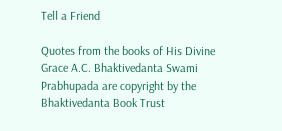Tell a Friend

Quotes from the books of His Divine Grace A.C. Bhaktivedanta Swami Prabhupada are copyright by the Bhaktivedanta Book Trust